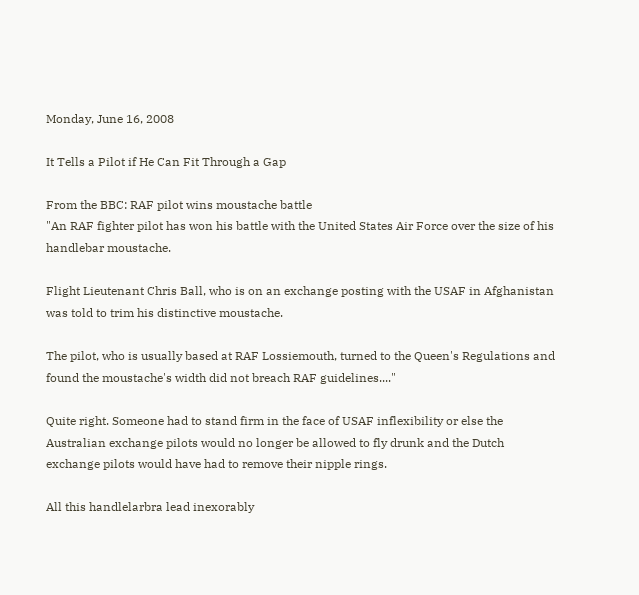Monday, June 16, 2008

It Tells a Pilot if He Can Fit Through a Gap

From the BBC: RAF pilot wins moustache battle
"An RAF fighter pilot has won his battle with the United States Air Force over the size of his handlebar moustache.

Flight Lieutenant Chris Ball, who is on an exchange posting with the USAF in Afghanistan was told to trim his distinctive moustache.

The pilot, who is usually based at RAF Lossiemouth, turned to the Queen's Regulations and found the moustache's width did not breach RAF guidelines...."

Quite right. Someone had to stand firm in the face of USAF inflexibility or else the Australian exchange pilots would no longer be allowed to fly drunk and the Dutch exchange pilots would have had to remove their nipple rings.

All this handlelarbra lead inexorably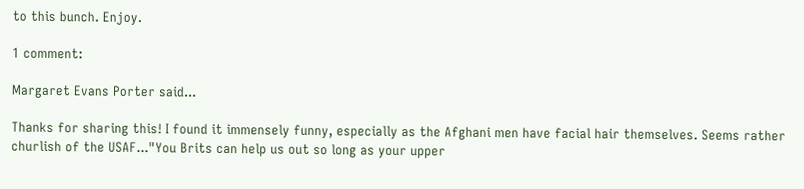to this bunch. Enjoy.

1 comment:

Margaret Evans Porter said...

Thanks for sharing this! I found it immensely funny, especially as the Afghani men have facial hair themselves. Seems rather churlish of the USAF..."You Brits can help us out so long as your upper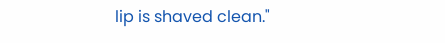lip is shaved clean."